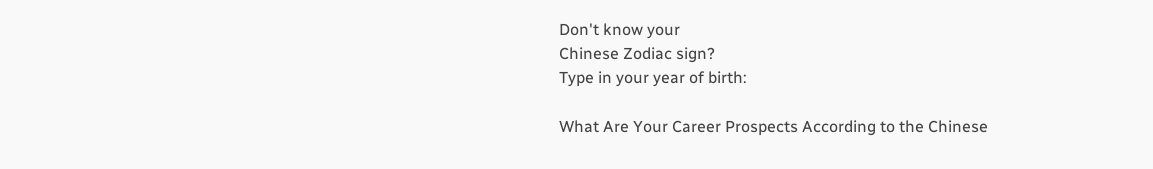Don't know your
Chinese Zodiac sign?
Type in your year of birth:

What Are Your Career Prospects According to the Chinese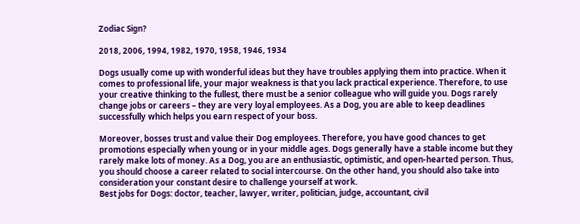Zodiac Sign?

2018, 2006, 1994, 1982, 1970, 1958, 1946, 1934

Dogs usually come up with wonderful ideas but they have troubles applying them into practice. When it comes to professional life, your major weakness is that you lack practical experience. Therefore, to use your creative thinking to the fullest, there must be a senior colleague who will guide you. Dogs rarely change jobs or careers – they are very loyal employees. As a Dog, you are able to keep deadlines successfully which helps you earn respect of your boss.

Moreover, bosses trust and value their Dog employees. Therefore, you have good chances to get promotions especially when young or in your middle ages. Dogs generally have a stable income but they rarely make lots of money. As a Dog, you are an enthusiastic, optimistic, and open-hearted person. Thus, you should choose a career related to social intercourse. On the other hand, you should also take into consideration your constant desire to challenge yourself at work.
Best jobs for Dogs: doctor, teacher, lawyer, writer, politician, judge, accountant, civil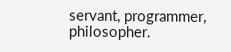servant, programmer, philosopher.